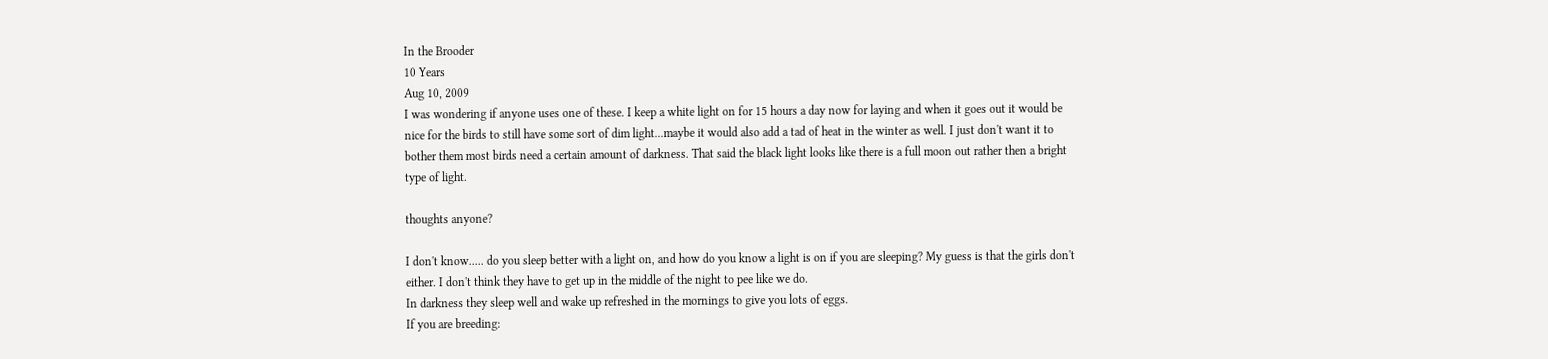In the Brooder
10 Years
Aug 10, 2009
I was wondering if anyone uses one of these. I keep a white light on for 15 hours a day now for laying and when it goes out it would be nice for the birds to still have some sort of dim light...maybe it would also add a tad of heat in the winter as well. I just don't want it to bother them most birds need a certain amount of darkness. That said the black light looks like there is a full moon out rather then a bright type of light.

thoughts anyone?

I don't know..... do you sleep better with a light on, and how do you know a light is on if you are sleeping? My guess is that the girls don't either. I don't think they have to get up in the middle of the night to pee like we do.
In darkness they sleep well and wake up refreshed in the mornings to give you lots of eggs.
If you are breeding: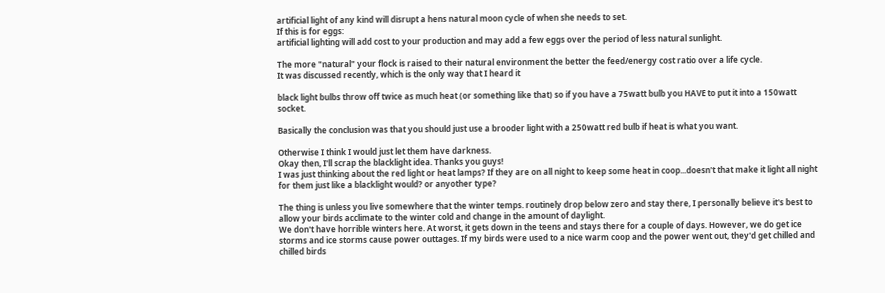artificial light of any kind will disrupt a hens natural moon cycle of when she needs to set.
If this is for eggs:
artificial lighting will add cost to your production and may add a few eggs over the period of less natural sunlight.

The more "natural" your flock is raised to their natural environment the better the feed/energy cost ratio over a life cycle.
It was discussed recently, which is the only way that I heard it

black light bulbs throw off twice as much heat (or something like that) so if you have a 75watt bulb you HAVE to put it into a 150watt socket.

Basically the conclusion was that you should just use a brooder light with a 250watt red bulb if heat is what you want.

Otherwise I think I would just let them have darkness.
Okay then, I'll scrap the blacklight idea. Thanks you guys!
I was just thinking about the red light or heat lamps? If they are on all night to keep some heat in coop...doesn't that make it light all night for them just like a blacklight would? or anyother type?

The thing is unless you live somewhere that the winter temps. routinely drop below zero and stay there, I personally believe it's best to allow your birds acclimate to the winter cold and change in the amount of daylight.
We don't have horrible winters here. At worst, it gets down in the teens and stays there for a couple of days. However, we do get ice storms and ice storms cause power outtages. If my birds were used to a nice warm coop and the power went out, they'd get chilled and chilled birds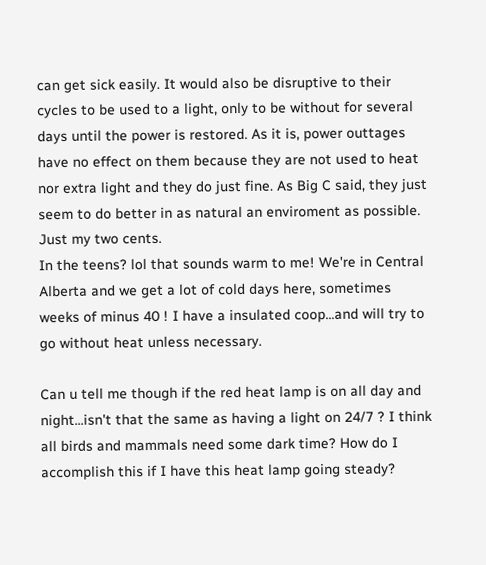can get sick easily. It would also be disruptive to their cycles to be used to a light, only to be without for several days until the power is restored. As it is, power outtages have no effect on them because they are not used to heat nor extra light and they do just fine. As Big C said, they just seem to do better in as natural an enviroment as possible.
Just my two cents.
In the teens? lol that sounds warm to me! We're in Central Alberta and we get a lot of cold days here, sometimes weeks of minus 40 ! I have a insulated coop...and will try to go without heat unless necessary.

Can u tell me though if the red heat lamp is on all day and night...isn't that the same as having a light on 24/7 ? I think all birds and mammals need some dark time? How do I accomplish this if I have this heat lamp going steady?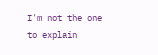I'm not the one to explain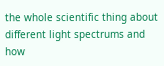the whole scientific thing about different light spectrums and how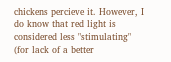chickens percieve it. However, I do know that red light is considered less "stimulating" (for lack of a better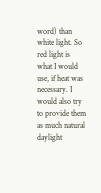word) than white light. So red light is what I would use, if heat was necessary. I would also try to provide them as much natural daylight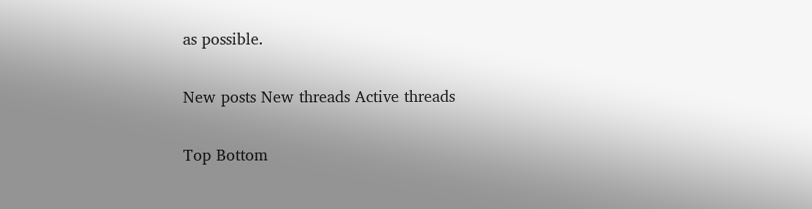as possible.

New posts New threads Active threads

Top Bottom